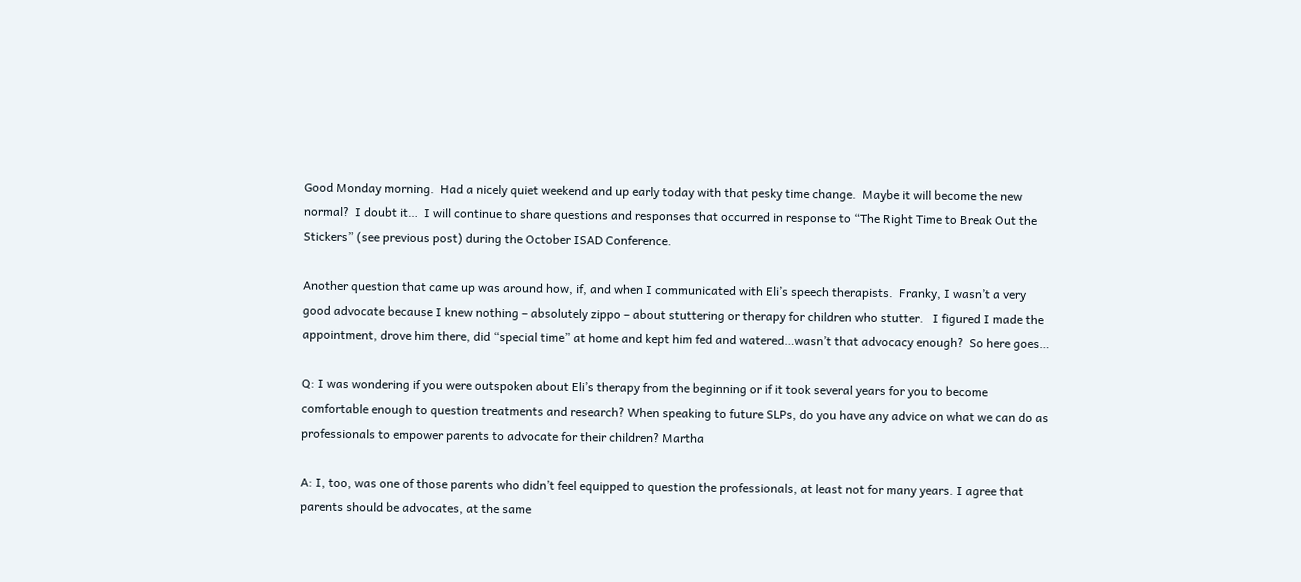Good Monday morning.  Had a nicely quiet weekend and up early today with that pesky time change.  Maybe it will become the new normal?  I doubt it…  I will continue to share questions and responses that occurred in response to “The Right Time to Break Out the Stickers” (see previous post) during the October ISAD Conference.

Another question that came up was around how, if, and when I communicated with Eli’s speech therapists.  Franky, I wasn’t a very good advocate because I knew nothing – absolutely zippo – about stuttering or therapy for children who stutter.   I figured I made the appointment, drove him there, did “special time” at home and kept him fed and watered…wasn’t that advocacy enough?  So here goes…

Q: I was wondering if you were outspoken about Eli’s therapy from the beginning or if it took several years for you to become comfortable enough to question treatments and research? When speaking to future SLPs, do you have any advice on what we can do as professionals to empower parents to advocate for their children? Martha

A: I, too, was one of those parents who didn’t feel equipped to question the professionals, at least not for many years. I agree that parents should be advocates, at the same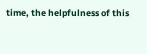time, the helpfulness of this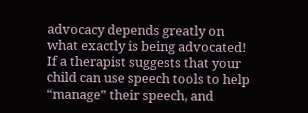advocacy depends greatly on what exactly is being advocated! If a therapist suggests that your child can use speech tools to help “manage” their speech, and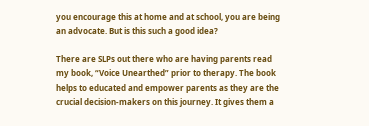you encourage this at home and at school, you are being an advocate. But is this such a good idea?

There are SLPs out there who are having parents read my book, “Voice Unearthed” prior to therapy. The book helps to educated and empower parents as they are the crucial decision-makers on this journey. It gives them a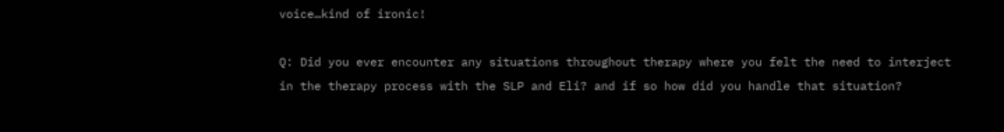voice…kind of ironic!

Q: Did you ever encounter any situations throughout therapy where you felt the need to interject in the therapy process with the SLP and Eli? and if so how did you handle that situation?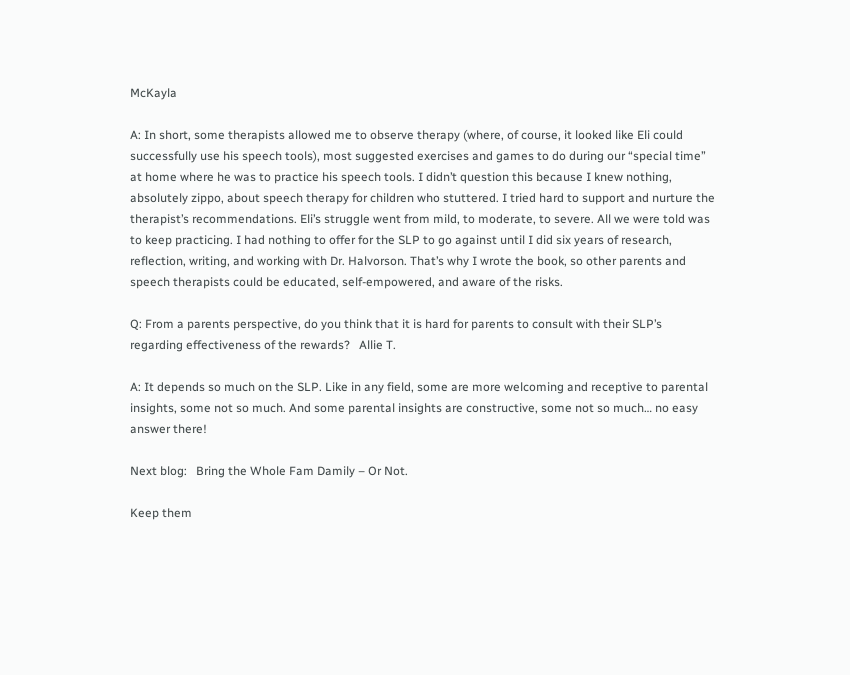McKayla

A: In short, some therapists allowed me to observe therapy (where, of course, it looked like Eli could successfully use his speech tools), most suggested exercises and games to do during our “special time” at home where he was to practice his speech tools. I didn’t question this because I knew nothing, absolutely zippo, about speech therapy for children who stuttered. I tried hard to support and nurture the therapist’s recommendations. Eli’s struggle went from mild, to moderate, to severe. All we were told was to keep practicing. I had nothing to offer for the SLP to go against until I did six years of research, reflection, writing, and working with Dr. Halvorson. That’s why I wrote the book, so other parents and speech therapists could be educated, self-empowered, and aware of the risks.

Q: From a parents perspective, do you think that it is hard for parents to consult with their SLP’s regarding effectiveness of the rewards?   Allie T.

A: It depends so much on the SLP. Like in any field, some are more welcoming and receptive to parental insights, some not so much. And some parental insights are constructive, some not so much… no easy answer there!

Next blog:   Bring the Whole Fam Damily – Or Not.

Keep them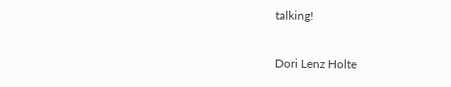talking!

Dori Lenz Holte